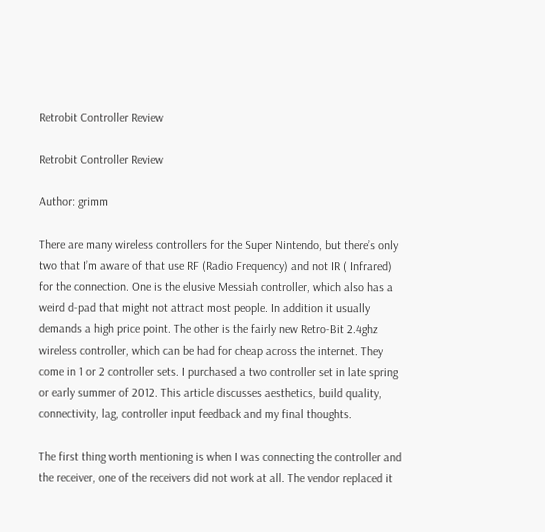Retrobit Controller Review

Retrobit Controller Review

Author: grimm

There are many wireless controllers for the Super Nintendo, but there’s only two that I’m aware of that use RF (Radio Frequency) and not IR ( Infrared) for the connection. One is the elusive Messiah controller, which also has a weird d-pad that might not attract most people. In addition it usually demands a high price point. The other is the fairly new Retro-Bit 2.4ghz wireless controller, which can be had for cheap across the internet. They come in 1 or 2 controller sets. I purchased a two controller set in late spring or early summer of 2012. This article discusses aesthetics, build quality, connectivity, lag, controller input feedback and my final thoughts.

The first thing worth mentioning is when I was connecting the controller and the receiver, one of the receivers did not work at all. The vendor replaced it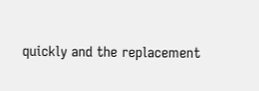quickly and the replacement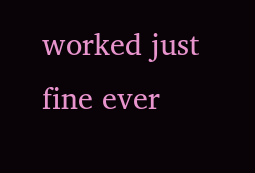worked just fine ever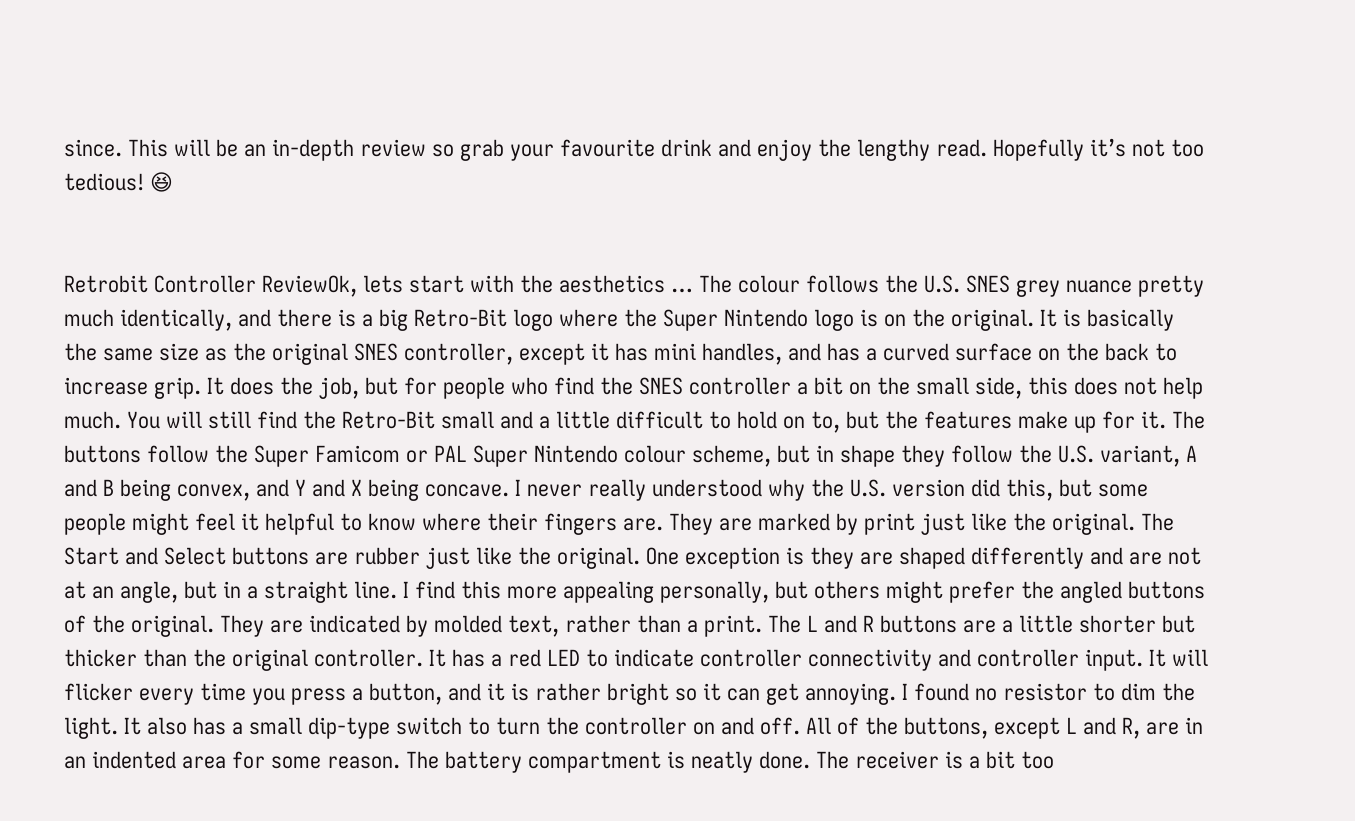since. This will be an in-depth review so grab your favourite drink and enjoy the lengthy read. Hopefully it’s not too tedious! 😆


Retrobit Controller ReviewOk, lets start with the aesthetics … The colour follows the U.S. SNES grey nuance pretty much identically, and there is a big Retro-Bit logo where the Super Nintendo logo is on the original. It is basically the same size as the original SNES controller, except it has mini handles, and has a curved surface on the back to increase grip. It does the job, but for people who find the SNES controller a bit on the small side, this does not help much. You will still find the Retro-Bit small and a little difficult to hold on to, but the features make up for it. The buttons follow the Super Famicom or PAL Super Nintendo colour scheme, but in shape they follow the U.S. variant, A and B being convex, and Y and X being concave. I never really understood why the U.S. version did this, but some people might feel it helpful to know where their fingers are. They are marked by print just like the original. The Start and Select buttons are rubber just like the original. One exception is they are shaped differently and are not at an angle, but in a straight line. I find this more appealing personally, but others might prefer the angled buttons of the original. They are indicated by molded text, rather than a print. The L and R buttons are a little shorter but thicker than the original controller. It has a red LED to indicate controller connectivity and controller input. It will flicker every time you press a button, and it is rather bright so it can get annoying. I found no resistor to dim the light. It also has a small dip-type switch to turn the controller on and off. All of the buttons, except L and R, are in an indented area for some reason. The battery compartment is neatly done. The receiver is a bit too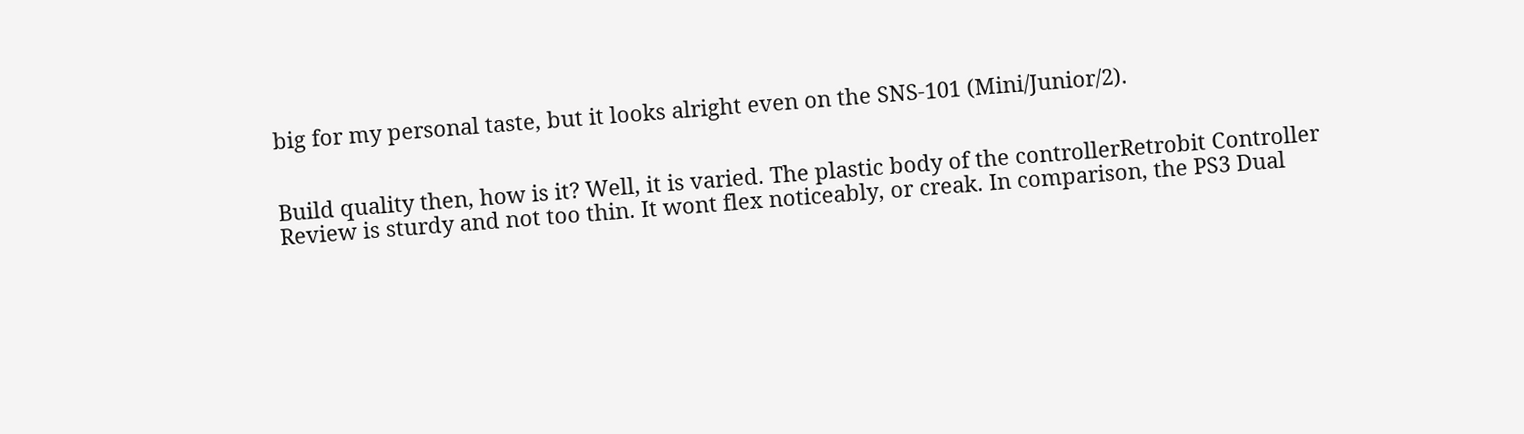big for my personal taste, but it looks alright even on the SNS-101 (Mini/Junior/2).


Build quality then, how is it? Well, it is varied. The plastic body of the controllerRetrobit Controller Review is sturdy and not too thin. It wont flex noticeably, or creak. In comparison, the PS3 Dual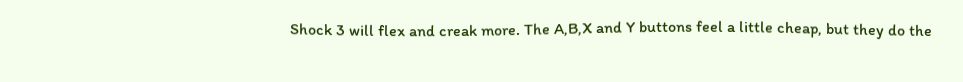Shock 3 will flex and creak more. The A,B,X and Y buttons feel a little cheap, but they do the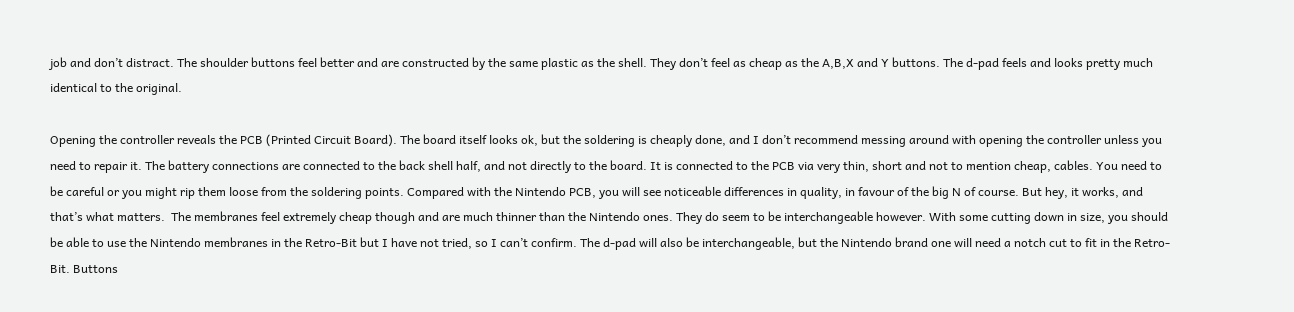job and don’t distract. The shoulder buttons feel better and are constructed by the same plastic as the shell. They don’t feel as cheap as the A,B,X and Y buttons. The d-pad feels and looks pretty much identical to the original.

Opening the controller reveals the PCB (Printed Circuit Board). The board itself looks ok, but the soldering is cheaply done, and I don’t recommend messing around with opening the controller unless you need to repair it. The battery connections are connected to the back shell half, and not directly to the board. It is connected to the PCB via very thin, short and not to mention cheap, cables. You need to be careful or you might rip them loose from the soldering points. Compared with the Nintendo PCB, you will see noticeable differences in quality, in favour of the big N of course. But hey, it works, and that’s what matters.  The membranes feel extremely cheap though and are much thinner than the Nintendo ones. They do seem to be interchangeable however. With some cutting down in size, you should be able to use the Nintendo membranes in the Retro-Bit but I have not tried, so I can’t confirm. The d-pad will also be interchangeable, but the Nintendo brand one will need a notch cut to fit in the Retro-Bit. Buttons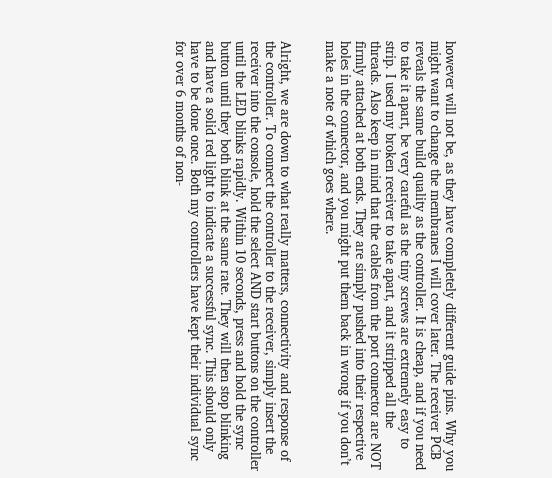however will not be, as they have completely different guide pins. Why you might want to change the membranes I will cover later. The receiver PCB reveals the same build quality as the controller. It is cheap, and if you need to take it apart, be very careful as the tiny screws are extremely easy to strip. I used my broken receiver to take apart, and it stripped all the threads. Also keep in mind that the cables from the port connector are NOT firmly attached at both ends. They are simply pushed into their respective holes in the connector, and you might put them back in wrong if you don’t make a note of which goes where.


Alright, we are down to what really matters, connectivity and response of the controller. To connect the controller to the receiver, simply insert the receiver into the console, hold the select AND start buttons on the controller until the LED blinks rapidly. Within 10 seconds, press and hold the sync button until they both blink at the same rate. They will then stop blinking and have a solid red light to indicate a successful sync. This should only have to be done once. Both my controllers have kept their individual sync for over 6 months of non-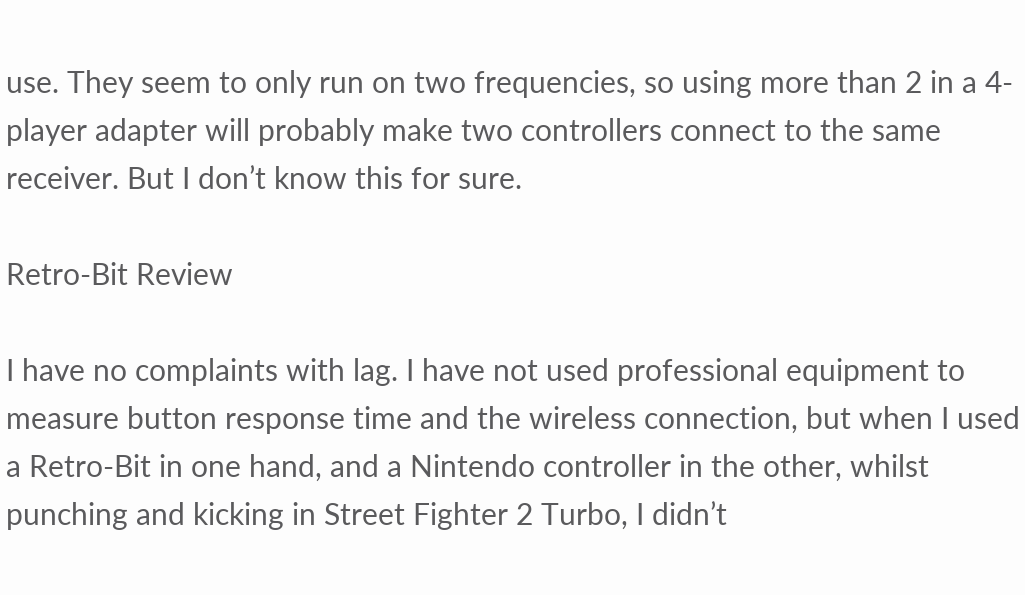use. They seem to only run on two frequencies, so using more than 2 in a 4-player adapter will probably make two controllers connect to the same receiver. But I don’t know this for sure.

Retro-Bit Review

I have no complaints with lag. I have not used professional equipment to measure button response time and the wireless connection, but when I used a Retro-Bit in one hand, and a Nintendo controller in the other, whilst punching and kicking in Street Fighter 2 Turbo, I didn’t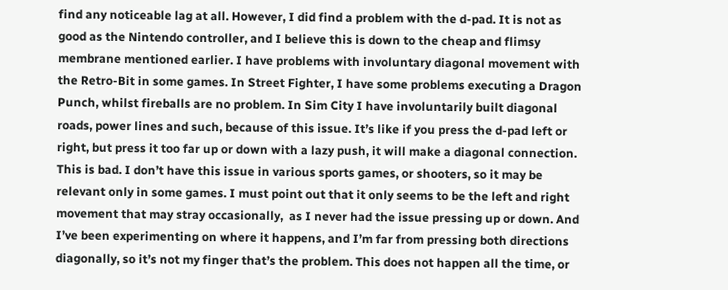find any noticeable lag at all. However, I did find a problem with the d-pad. It is not as good as the Nintendo controller, and I believe this is down to the cheap and flimsy membrane mentioned earlier. I have problems with involuntary diagonal movement with the Retro-Bit in some games. In Street Fighter, I have some problems executing a Dragon Punch, whilst fireballs are no problem. In Sim City I have involuntarily built diagonal roads, power lines and such, because of this issue. It’s like if you press the d-pad left or right, but press it too far up or down with a lazy push, it will make a diagonal connection. This is bad. I don’t have this issue in various sports games, or shooters, so it may be relevant only in some games. I must point out that it only seems to be the left and right movement that may stray occasionally,  as I never had the issue pressing up or down. And I’ve been experimenting on where it happens, and I’m far from pressing both directions diagonally, so it’s not my finger that’s the problem. This does not happen all the time, or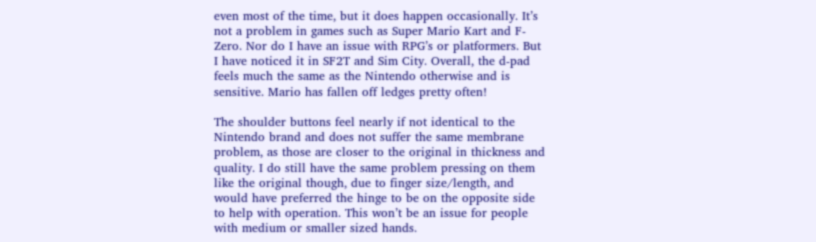even most of the time, but it does happen occasionally. It’s not a problem in games such as Super Mario Kart and F-Zero. Nor do I have an issue with RPG’s or platformers. But I have noticed it in SF2T and Sim City. Overall, the d-pad feels much the same as the Nintendo otherwise and is sensitive. Mario has fallen off ledges pretty often!

The shoulder buttons feel nearly if not identical to the Nintendo brand and does not suffer the same membrane problem, as those are closer to the original in thickness and quality. I do still have the same problem pressing on them like the original though, due to finger size/length, and would have preferred the hinge to be on the opposite side to help with operation. This won’t be an issue for people with medium or smaller sized hands.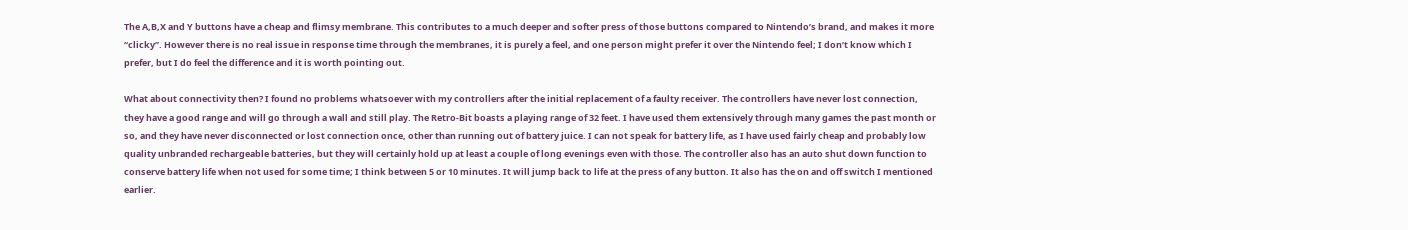The A,B,X and Y buttons have a cheap and flimsy membrane. This contributes to a much deeper and softer press of those buttons compared to Nintendo’s brand, and makes it more “clicky”. However there is no real issue in response time through the membranes, it is purely a feel, and one person might prefer it over the Nintendo feel; I don’t know which I prefer, but I do feel the difference and it is worth pointing out.

What about connectivity then? I found no problems whatsoever with my controllers after the initial replacement of a faulty receiver. The controllers have never lost connection, they have a good range and will go through a wall and still play. The Retro-Bit boasts a playing range of 32 feet. I have used them extensively through many games the past month or so, and they have never disconnected or lost connection once, other than running out of battery juice. I can not speak for battery life, as I have used fairly cheap and probably low quality unbranded rechargeable batteries, but they will certainly hold up at least a couple of long evenings even with those. The controller also has an auto shut down function to conserve battery life when not used for some time; I think between 5 or 10 minutes. It will jump back to life at the press of any button. It also has the on and off switch I mentioned earlier.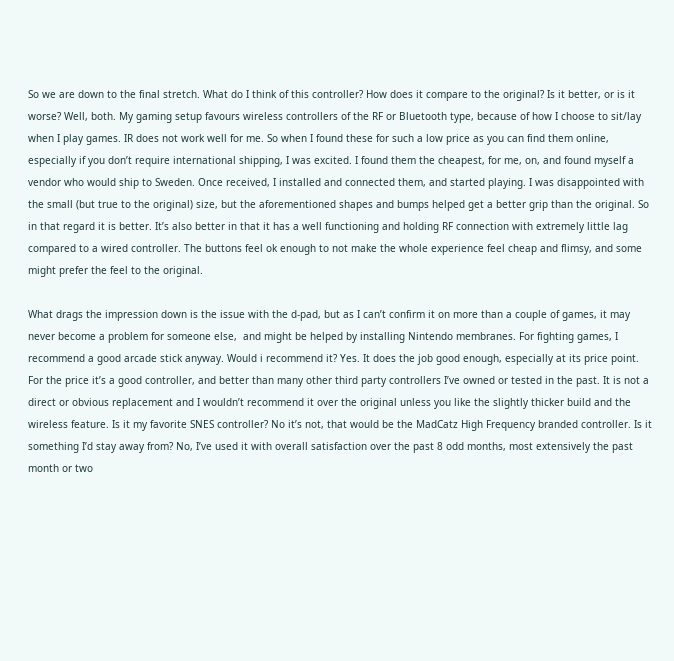So we are down to the final stretch. What do I think of this controller? How does it compare to the original? Is it better, or is it worse? Well, both. My gaming setup favours wireless controllers of the RF or Bluetooth type, because of how I choose to sit/lay when I play games. IR does not work well for me. So when I found these for such a low price as you can find them online, especially if you don’t require international shipping, I was excited. I found them the cheapest, for me, on, and found myself a vendor who would ship to Sweden. Once received, I installed and connected them, and started playing. I was disappointed with the small (but true to the original) size, but the aforementioned shapes and bumps helped get a better grip than the original. So in that regard it is better. It’s also better in that it has a well functioning and holding RF connection with extremely little lag compared to a wired controller. The buttons feel ok enough to not make the whole experience feel cheap and flimsy, and some might prefer the feel to the original.

What drags the impression down is the issue with the d-pad, but as I can’t confirm it on more than a couple of games, it may never become a problem for someone else,  and might be helped by installing Nintendo membranes. For fighting games, I recommend a good arcade stick anyway. Would i recommend it? Yes. It does the job good enough, especially at its price point. For the price it’s a good controller, and better than many other third party controllers I’ve owned or tested in the past. It is not a direct or obvious replacement and I wouldn’t recommend it over the original unless you like the slightly thicker build and the wireless feature. Is it my favorite SNES controller? No it’s not, that would be the MadCatz High Frequency branded controller. Is it something I’d stay away from? No, I’ve used it with overall satisfaction over the past 8 odd months, most extensively the past month or two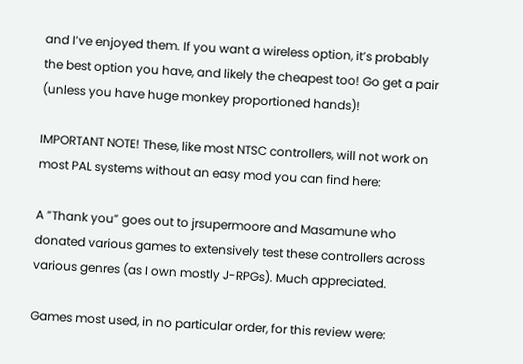and I’ve enjoyed them. If you want a wireless option, it’s probably the best option you have, and likely the cheapest too! Go get a pair (unless you have huge monkey proportioned hands)!

IMPORTANT NOTE! These, like most NTSC controllers, will not work on most PAL systems without an easy mod you can find here:

A ”Thank you” goes out to jrsupermoore and Masamune who donated various games to extensively test these controllers across various genres (as I own mostly J-RPGs). Much appreciated.

Games most used, in no particular order, for this review were: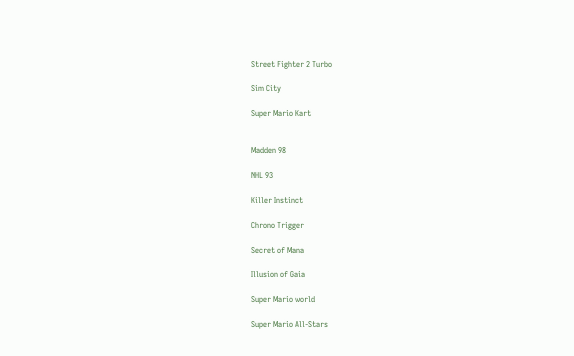Street Fighter 2 Turbo

Sim City

Super Mario Kart


Madden 98

NHL 93

Killer Instinct

Chrono Trigger

Secret of Mana

Illusion of Gaia

Super Mario world

Super Mario All-Stars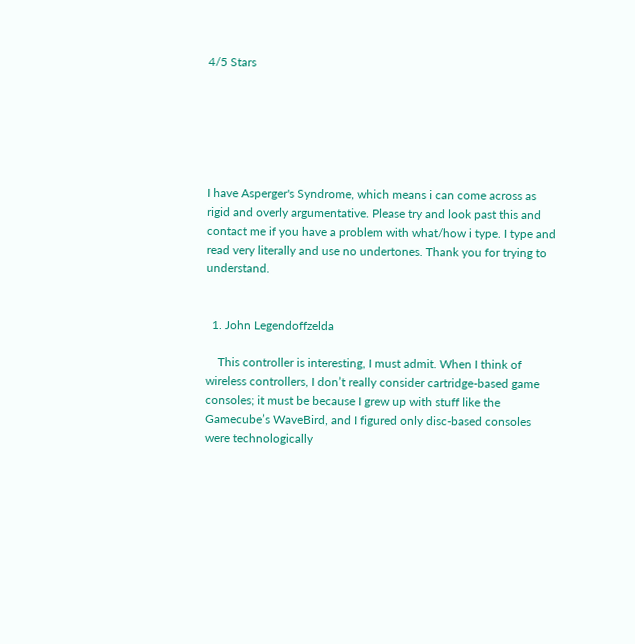4/5 Stars






I have Asperger's Syndrome, which means i can come across as rigid and overly argumentative. Please try and look past this and contact me if you have a problem with what/how i type. I type and read very literally and use no undertones. Thank you for trying to understand.


  1. John Legendoffzelda

    This controller is interesting, I must admit. When I think of wireless controllers, I don’t really consider cartridge-based game consoles; it must be because I grew up with stuff like the Gamecube’s WaveBird, and I figured only disc-based consoles were technologically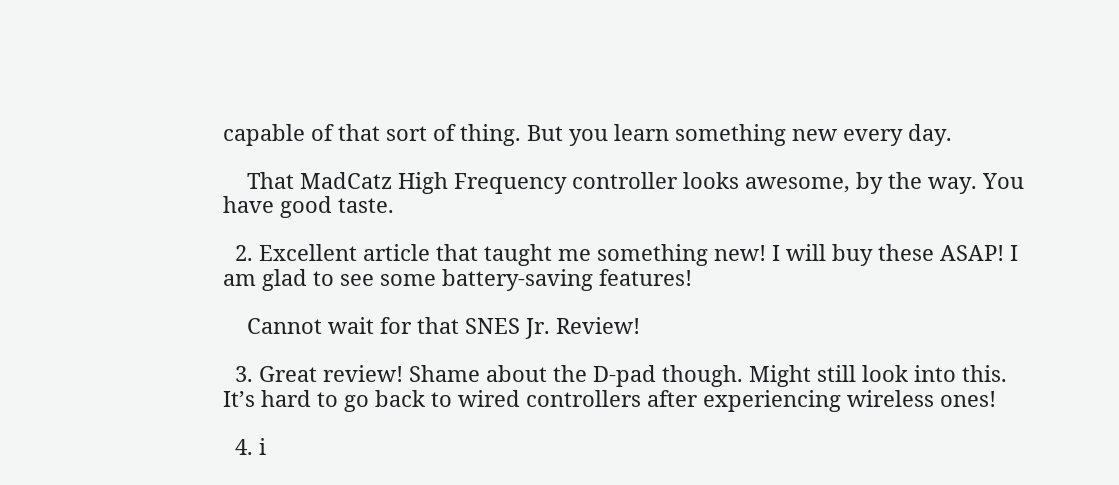capable of that sort of thing. But you learn something new every day.

    That MadCatz High Frequency controller looks awesome, by the way. You have good taste.

  2. Excellent article that taught me something new! I will buy these ASAP! I am glad to see some battery-saving features!

    Cannot wait for that SNES Jr. Review!

  3. Great review! Shame about the D-pad though. Might still look into this. It’s hard to go back to wired controllers after experiencing wireless ones!

  4. i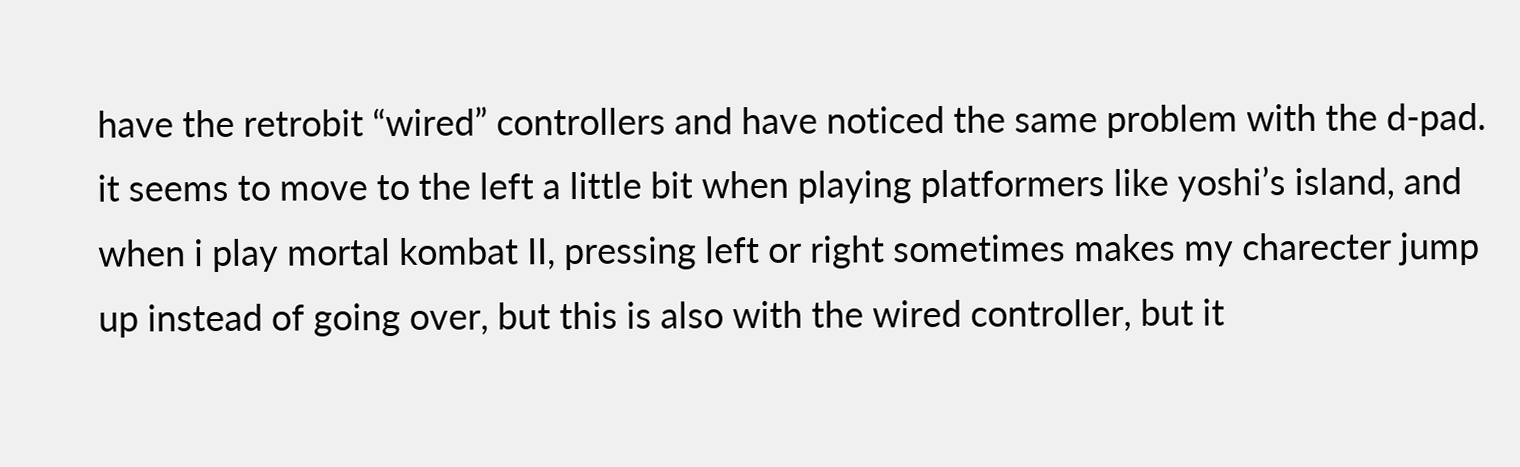have the retrobit “wired” controllers and have noticed the same problem with the d-pad. it seems to move to the left a little bit when playing platformers like yoshi’s island, and when i play mortal kombat II, pressing left or right sometimes makes my charecter jump up instead of going over, but this is also with the wired controller, but it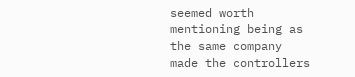seemed worth mentioning being as the same company made the controllers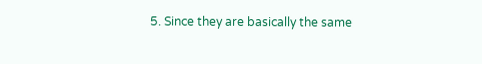5. Since they are basically the same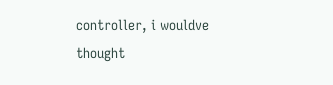controller, i wouldve thought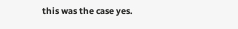this was the case yes.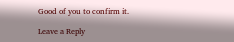Good of you to confirm it.

Leave a Reply